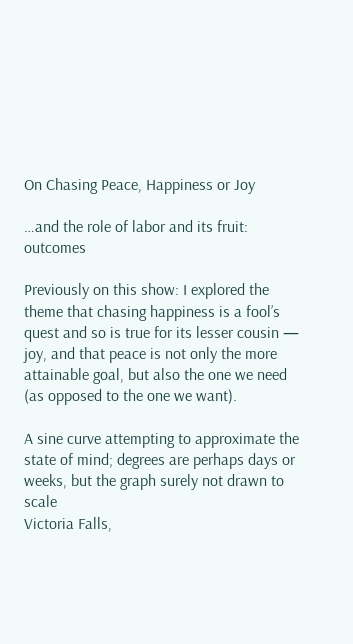On Chasing Peace, Happiness or Joy

…and the role of labor and its fruit: outcomes

Previously on this show: I explored the theme that chasing happiness is a fool’s quest and so is true for its lesser cousin — joy, and that peace is not only the more attainable goal, but also the one we need (as opposed to the one we want).

A sine curve attempting to approximate the state of mind; degrees are perhaps days or weeks, but the graph surely not drawn to scale
Victoria Falls,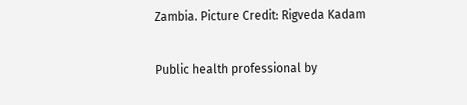Zambia. Picture Credit: Rigveda Kadam

Public health professional by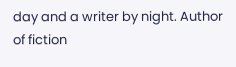day and a writer by night. Author of fiction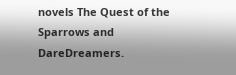novels The Quest of the Sparrows and DareDreamers.